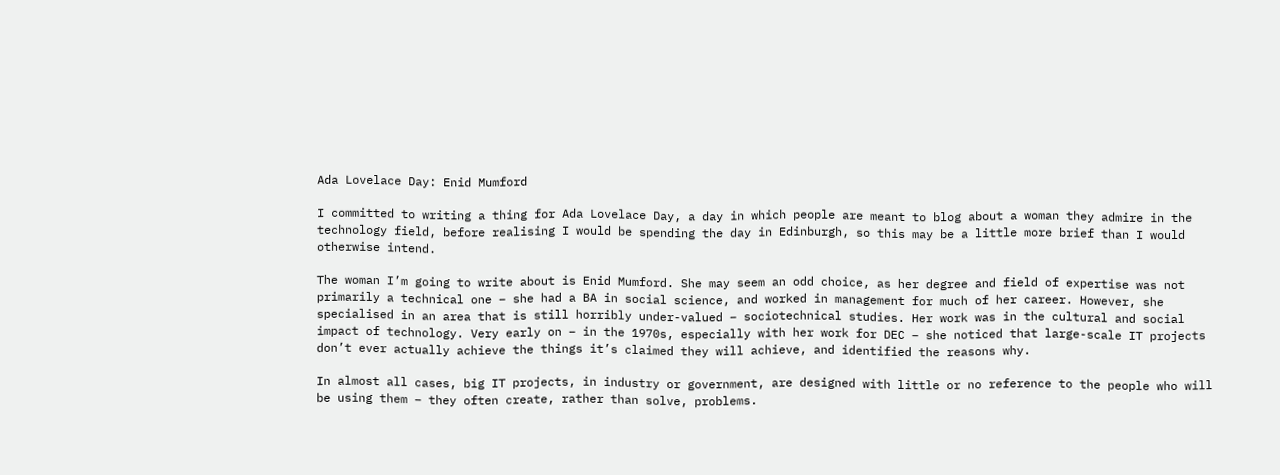Ada Lovelace Day: Enid Mumford

I committed to writing a thing for Ada Lovelace Day, a day in which people are meant to blog about a woman they admire in the technology field, before realising I would be spending the day in Edinburgh, so this may be a little more brief than I would otherwise intend.

The woman I’m going to write about is Enid Mumford. She may seem an odd choice, as her degree and field of expertise was not primarily a technical one – she had a BA in social science, and worked in management for much of her career. However, she specialised in an area that is still horribly under-valued – sociotechnical studies. Her work was in the cultural and social impact of technology. Very early on – in the 1970s, especially with her work for DEC – she noticed that large-scale IT projects don’t ever actually achieve the things it’s claimed they will achieve, and identified the reasons why.

In almost all cases, big IT projects, in industry or government, are designed with little or no reference to the people who will be using them – they often create, rather than solve, problems.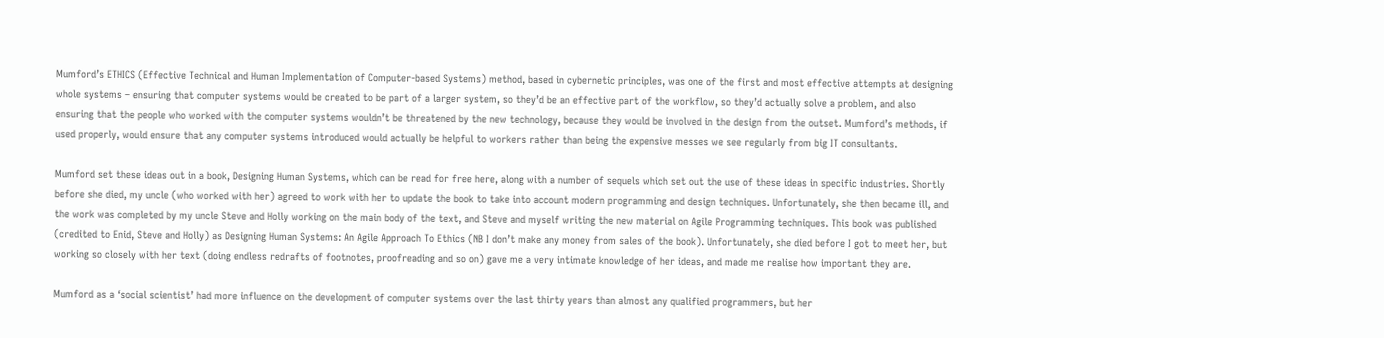Mumford’s ETHICS (Effective Technical and Human Implementation of Computer-based Systems) method, based in cybernetic principles, was one of the first and most effective attempts at designing whole systems – ensuring that computer systems would be created to be part of a larger system, so they’d be an effective part of the workflow, so they’d actually solve a problem, and also ensuring that the people who worked with the computer systems wouldn’t be threatened by the new technology, because they would be involved in the design from the outset. Mumford’s methods, if used properly, would ensure that any computer systems introduced would actually be helpful to workers rather than being the expensive messes we see regularly from big IT consultants.

Mumford set these ideas out in a book, Designing Human Systems, which can be read for free here, along with a number of sequels which set out the use of these ideas in specific industries. Shortly before she died, my uncle (who worked with her) agreed to work with her to update the book to take into account modern programming and design techniques. Unfortunately, she then became ill, and the work was completed by my uncle Steve and Holly working on the main body of the text, and Steve and myself writing the new material on Agile Programming techniques. This book was published (credited to Enid, Steve and Holly) as Designing Human Systems: An Agile Approach To Ethics (NB I don’t make any money from sales of the book). Unfortunately, she died before I got to meet her, but working so closely with her text (doing endless redrafts of footnotes, proofreading and so on) gave me a very intimate knowledge of her ideas, and made me realise how important they are.

Mumford as a ‘social scientist’ had more influence on the development of computer systems over the last thirty years than almost any qualified programmers, but her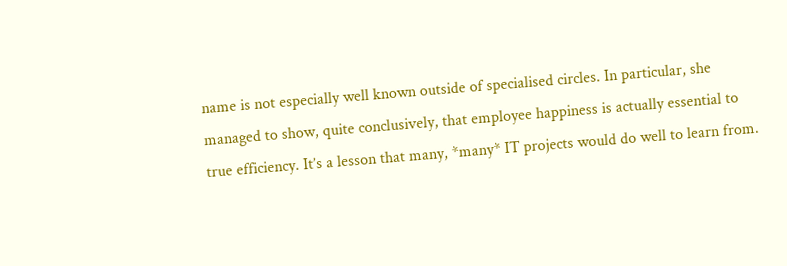name is not especially well known outside of specialised circles. In particular, she managed to show, quite conclusively, that employee happiness is actually essential to true efficiency. It’s a lesson that many, *many* IT projects would do well to learn from.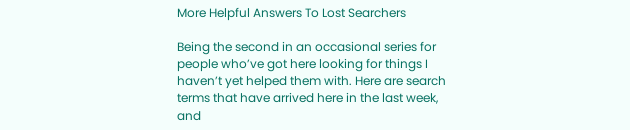More Helpful Answers To Lost Searchers

Being the second in an occasional series for people who’ve got here looking for things I haven’t yet helped them with. Here are search terms that have arrived here in the last week, and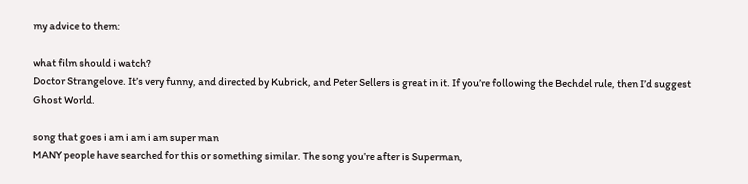my advice to them:

what film should i watch?
Doctor Strangelove. It’s very funny, and directed by Kubrick, and Peter Sellers is great in it. If you’re following the Bechdel rule, then I’d suggest Ghost World.

song that goes i am i am i am super man
MANY people have searched for this or something similar. The song you’re after is Superman,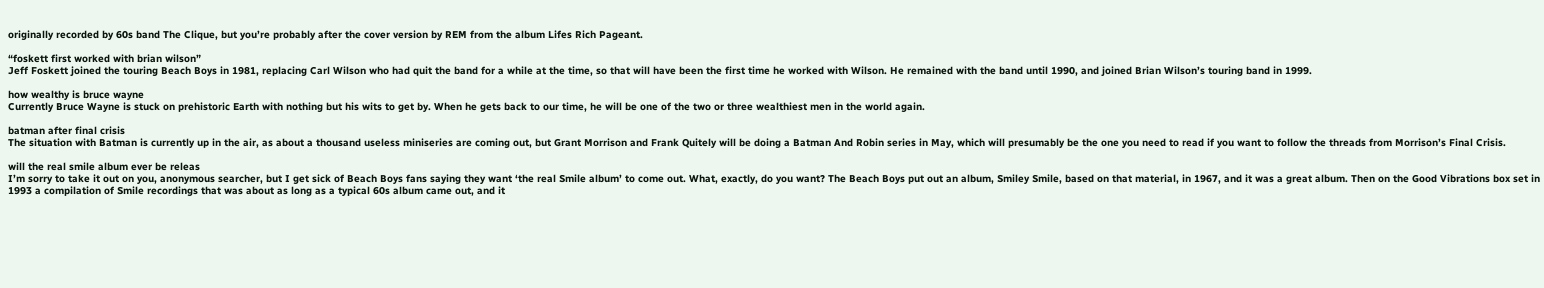originally recorded by 60s band The Clique, but you’re probably after the cover version by REM from the album Lifes Rich Pageant.

“foskett first worked with brian wilson”
Jeff Foskett joined the touring Beach Boys in 1981, replacing Carl Wilson who had quit the band for a while at the time, so that will have been the first time he worked with Wilson. He remained with the band until 1990, and joined Brian Wilson’s touring band in 1999.

how wealthy is bruce wayne
Currently Bruce Wayne is stuck on prehistoric Earth with nothing but his wits to get by. When he gets back to our time, he will be one of the two or three wealthiest men in the world again.

batman after final crisis
The situation with Batman is currently up in the air, as about a thousand useless miniseries are coming out, but Grant Morrison and Frank Quitely will be doing a Batman And Robin series in May, which will presumably be the one you need to read if you want to follow the threads from Morrison’s Final Crisis.

will the real smile album ever be releas
I’m sorry to take it out on you, anonymous searcher, but I get sick of Beach Boys fans saying they want ‘the real Smile album’ to come out. What, exactly, do you want? The Beach Boys put out an album, Smiley Smile, based on that material, in 1967, and it was a great album. Then on the Good Vibrations box set in 1993 a compilation of Smile recordings that was about as long as a typical 60s album came out, and it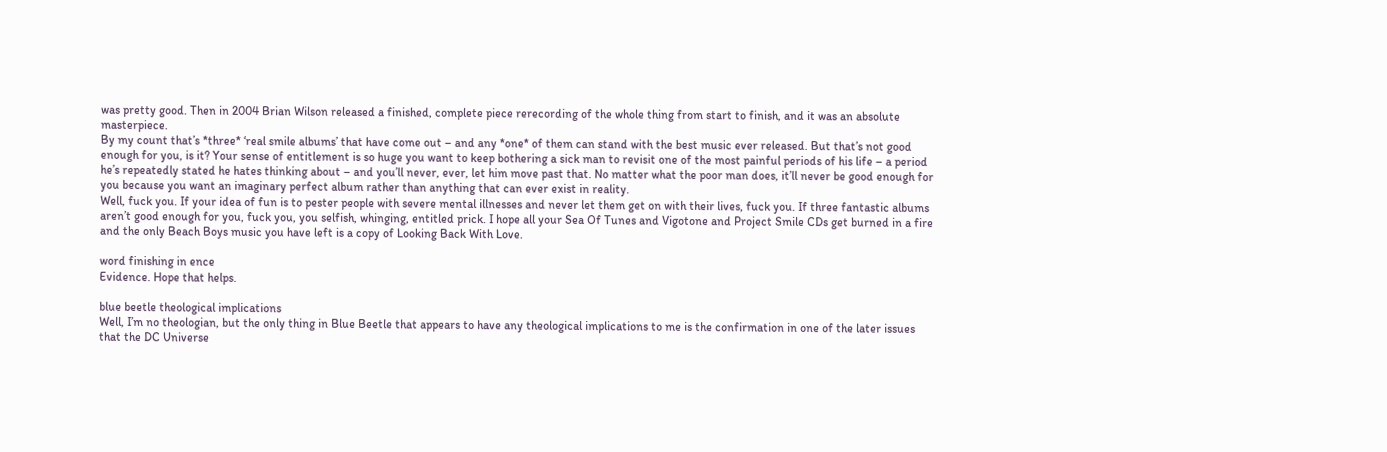was pretty good. Then in 2004 Brian Wilson released a finished, complete piece rerecording of the whole thing from start to finish, and it was an absolute masterpiece.
By my count that’s *three* ‘real smile albums’ that have come out – and any *one* of them can stand with the best music ever released. But that’s not good enough for you, is it? Your sense of entitlement is so huge you want to keep bothering a sick man to revisit one of the most painful periods of his life – a period he’s repeatedly stated he hates thinking about – and you’ll never, ever, let him move past that. No matter what the poor man does, it’ll never be good enough for you because you want an imaginary perfect album rather than anything that can ever exist in reality.
Well, fuck you. If your idea of fun is to pester people with severe mental illnesses and never let them get on with their lives, fuck you. If three fantastic albums aren’t good enough for you, fuck you, you selfish, whinging, entitled prick. I hope all your Sea Of Tunes and Vigotone and Project Smile CDs get burned in a fire and the only Beach Boys music you have left is a copy of Looking Back With Love.

word finishing in ence
Evidence. Hope that helps.

blue beetle theological implications
Well, I’m no theologian, but the only thing in Blue Beetle that appears to have any theological implications to me is the confirmation in one of the later issues that the DC Universe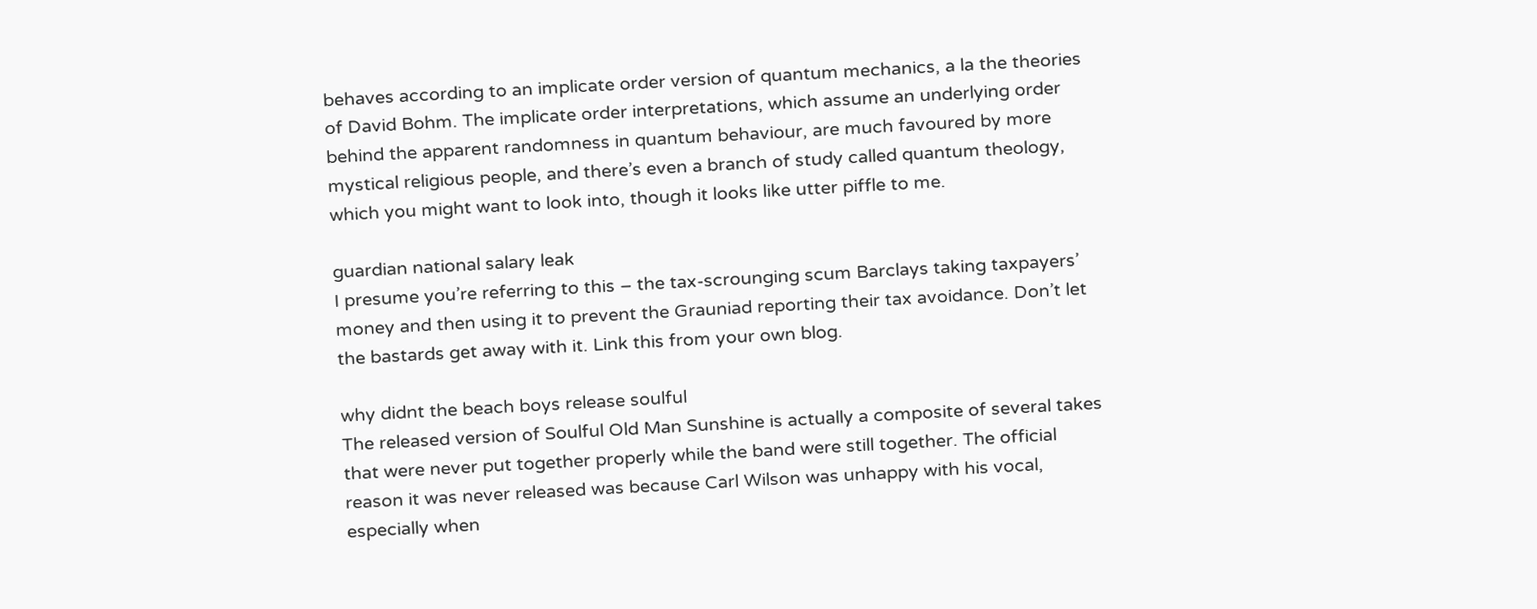behaves according to an implicate order version of quantum mechanics, a la the theories of David Bohm. The implicate order interpretations, which assume an underlying order behind the apparent randomness in quantum behaviour, are much favoured by more mystical religious people, and there’s even a branch of study called quantum theology, which you might want to look into, though it looks like utter piffle to me.

guardian national salary leak
I presume you’re referring to this – the tax-scrounging scum Barclays taking taxpayers’ money and then using it to prevent the Grauniad reporting their tax avoidance. Don’t let the bastards get away with it. Link this from your own blog.

why didnt the beach boys release soulful
The released version of Soulful Old Man Sunshine is actually a composite of several takes that were never put together properly while the band were still together. The official reason it was never released was because Carl Wilson was unhappy with his vocal, especially when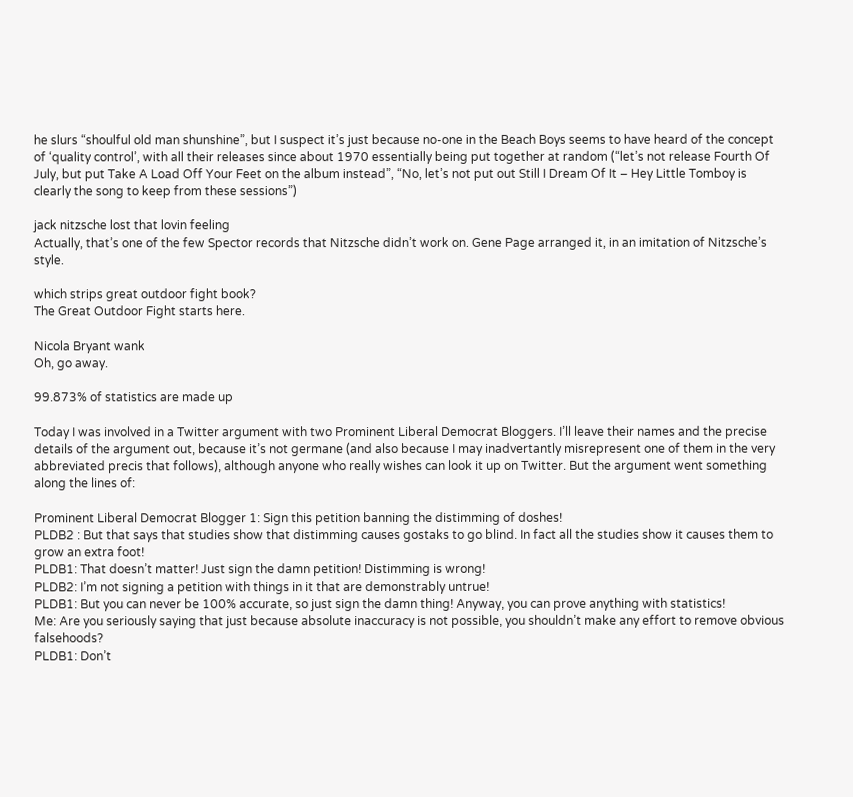he slurs “shoulful old man shunshine”, but I suspect it’s just because no-one in the Beach Boys seems to have heard of the concept of ‘quality control’, with all their releases since about 1970 essentially being put together at random (“let’s not release Fourth Of July, but put Take A Load Off Your Feet on the album instead”, “No, let’s not put out Still I Dream Of It – Hey Little Tomboy is clearly the song to keep from these sessions”)

jack nitzsche lost that lovin feeling
Actually, that’s one of the few Spector records that Nitzsche didn’t work on. Gene Page arranged it, in an imitation of Nitzsche’s style.

which strips great outdoor fight book?
The Great Outdoor Fight starts here.

Nicola Bryant wank
Oh, go away.

99.873% of statistics are made up

Today I was involved in a Twitter argument with two Prominent Liberal Democrat Bloggers. I’ll leave their names and the precise details of the argument out, because it’s not germane (and also because I may inadvertantly misrepresent one of them in the very abbreviated precis that follows), although anyone who really wishes can look it up on Twitter. But the argument went something along the lines of:

Prominent Liberal Democrat Blogger 1: Sign this petition banning the distimming of doshes!
PLDB2 : But that says that studies show that distimming causes gostaks to go blind. In fact all the studies show it causes them to grow an extra foot!
PLDB1: That doesn’t matter! Just sign the damn petition! Distimming is wrong!
PLDB2: I’m not signing a petition with things in it that are demonstrably untrue!
PLDB1: But you can never be 100% accurate, so just sign the damn thing! Anyway, you can prove anything with statistics!
Me: Are you seriously saying that just because absolute inaccuracy is not possible, you shouldn’t make any effort to remove obvious falsehoods?
PLDB1: Don’t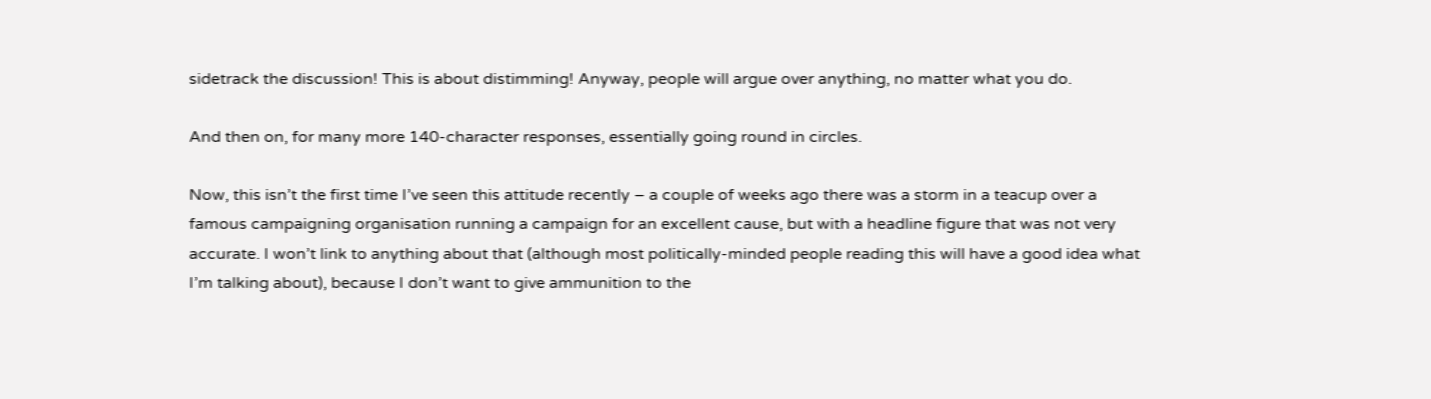sidetrack the discussion! This is about distimming! Anyway, people will argue over anything, no matter what you do.

And then on, for many more 140-character responses, essentially going round in circles.

Now, this isn’t the first time I’ve seen this attitude recently – a couple of weeks ago there was a storm in a teacup over a famous campaigning organisation running a campaign for an excellent cause, but with a headline figure that was not very accurate. I won’t link to anything about that (although most politically-minded people reading this will have a good idea what I’m talking about), because I don’t want to give ammunition to the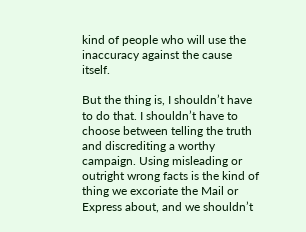kind of people who will use the inaccuracy against the cause itself.

But the thing is, I shouldn’t have to do that. I shouldn’t have to choose between telling the truth and discrediting a worthy campaign. Using misleading or outright wrong facts is the kind of thing we excoriate the Mail or Express about, and we shouldn’t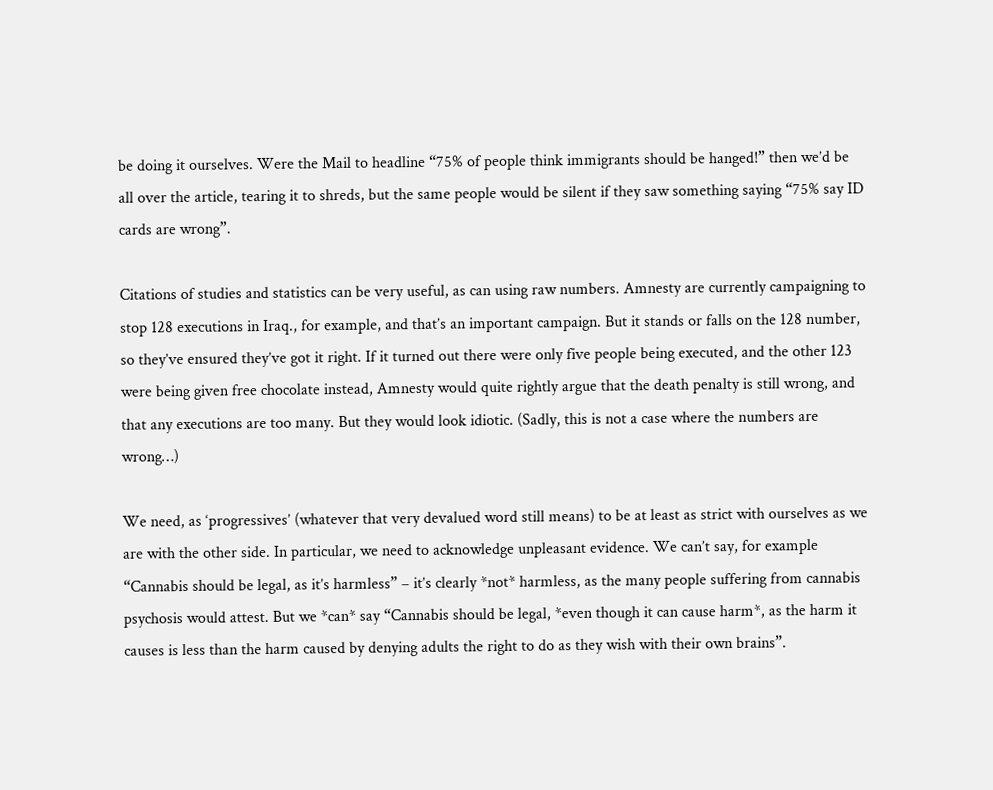be doing it ourselves. Were the Mail to headline “75% of people think immigrants should be hanged!” then we’d be all over the article, tearing it to shreds, but the same people would be silent if they saw something saying “75% say ID cards are wrong”.

Citations of studies and statistics can be very useful, as can using raw numbers. Amnesty are currently campaigning to stop 128 executions in Iraq., for example, and that’s an important campaign. But it stands or falls on the 128 number, so they’ve ensured they’ve got it right. If it turned out there were only five people being executed, and the other 123 were being given free chocolate instead, Amnesty would quite rightly argue that the death penalty is still wrong, and that any executions are too many. But they would look idiotic. (Sadly, this is not a case where the numbers are wrong…)

We need, as ‘progressives’ (whatever that very devalued word still means) to be at least as strict with ourselves as we are with the other side. In particular, we need to acknowledge unpleasant evidence. We can’t say, for example “Cannabis should be legal, as it’s harmless” – it’s clearly *not* harmless, as the many people suffering from cannabis psychosis would attest. But we *can* say “Cannabis should be legal, *even though it can cause harm*, as the harm it causes is less than the harm caused by denying adults the right to do as they wish with their own brains”.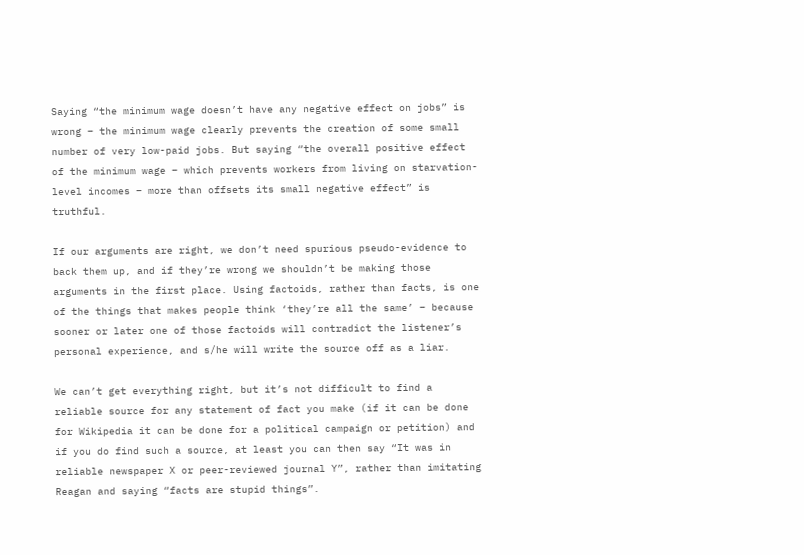Saying “the minimum wage doesn’t have any negative effect on jobs” is wrong – the minimum wage clearly prevents the creation of some small number of very low-paid jobs. But saying “the overall positive effect of the minimum wage – which prevents workers from living on starvation-level incomes – more than offsets its small negative effect” is truthful.

If our arguments are right, we don’t need spurious pseudo-evidence to back them up, and if they’re wrong we shouldn’t be making those arguments in the first place. Using factoids, rather than facts, is one of the things that makes people think ‘they’re all the same’ – because sooner or later one of those factoids will contradict the listener’s personal experience, and s/he will write the source off as a liar.

We can’t get everything right, but it’s not difficult to find a reliable source for any statement of fact you make (if it can be done for Wikipedia it can be done for a political campaign or petition) and if you do find such a source, at least you can then say “It was in reliable newspaper X or peer-reviewed journal Y”, rather than imitating Reagan and saying “facts are stupid things”.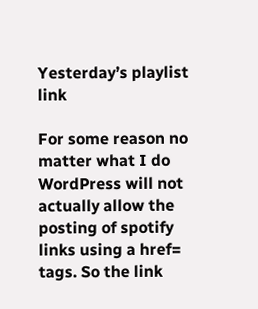Yesterday’s playlist link

For some reason no matter what I do WordPress will not actually allow the posting of spotify links using a href= tags. So the link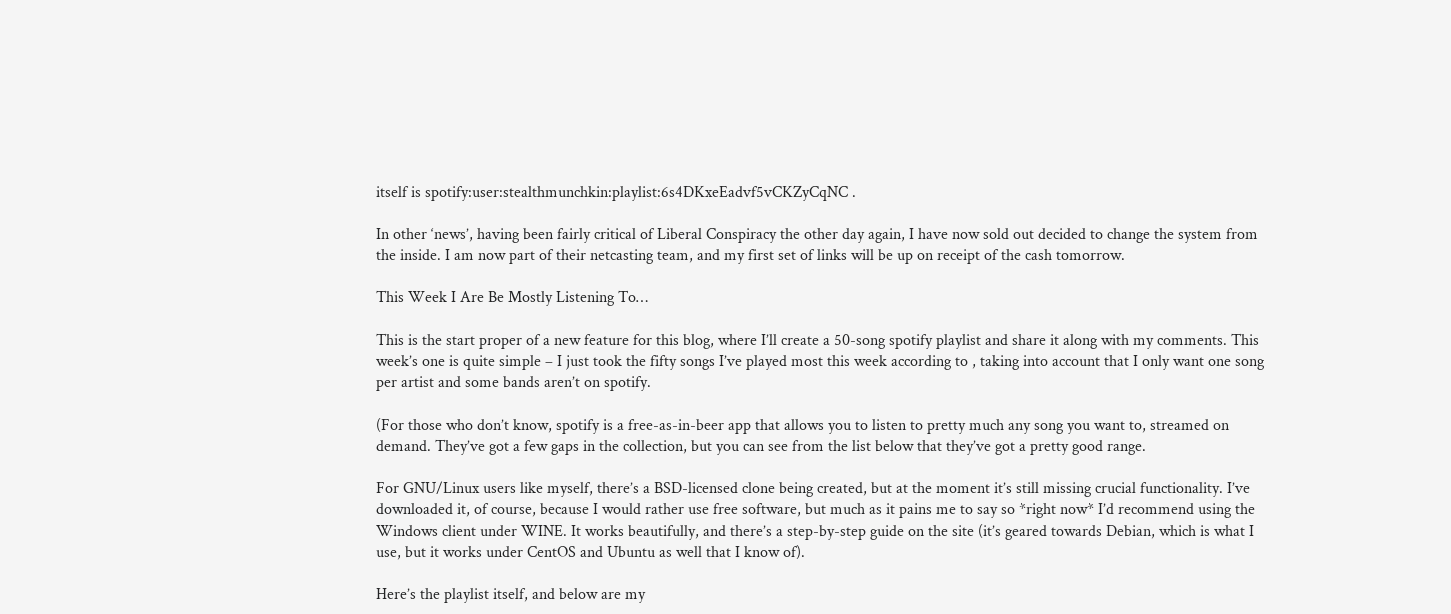itself is spotify:user:stealthmunchkin:playlist:6s4DKxeEadvf5vCKZyCqNC .

In other ‘news’, having been fairly critical of Liberal Conspiracy the other day again, I have now sold out decided to change the system from the inside. I am now part of their netcasting team, and my first set of links will be up on receipt of the cash tomorrow.

This Week I Are Be Mostly Listening To…

This is the start proper of a new feature for this blog, where I’ll create a 50-song spotify playlist and share it along with my comments. This week’s one is quite simple – I just took the fifty songs I’ve played most this week according to , taking into account that I only want one song per artist and some bands aren’t on spotify.

(For those who don’t know, spotify is a free-as-in-beer app that allows you to listen to pretty much any song you want to, streamed on demand. They’ve got a few gaps in the collection, but you can see from the list below that they’ve got a pretty good range.

For GNU/Linux users like myself, there’s a BSD-licensed clone being created, but at the moment it’s still missing crucial functionality. I’ve downloaded it, of course, because I would rather use free software, but much as it pains me to say so *right now* I’d recommend using the Windows client under WINE. It works beautifully, and there’s a step-by-step guide on the site (it’s geared towards Debian, which is what I use, but it works under CentOS and Ubuntu as well that I know of).

Here’s the playlist itself, and below are my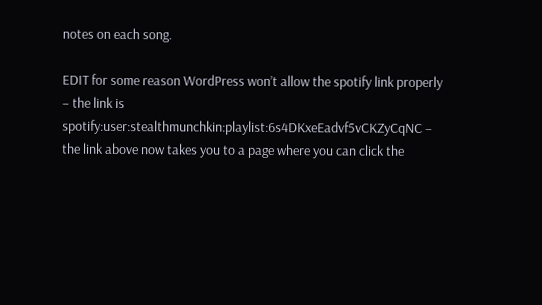notes on each song.

EDIT for some reason WordPress won’t allow the spotify link properly – the link is spotify:user:stealthmunchkin:playlist:6s4DKxeEadvf5vCKZyCqNC – the link above now takes you to a page where you can click the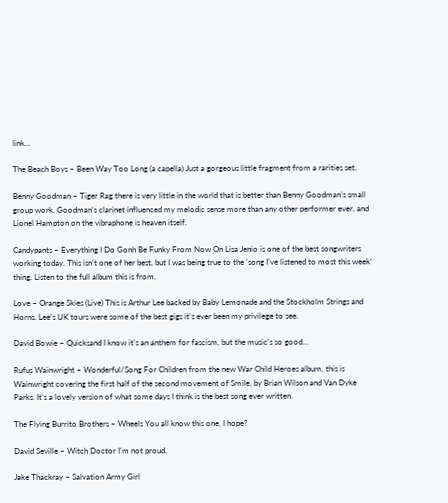link…

The Beach Boys – Been Way Too Long (a capella) Just a gorgeous little fragment from a rarities set.

Benny Goodman – Tiger Rag there is very little in the world that is better than Benny Goodman’s small group work. Goodman’s clarinet influenced my melodic sense more than any other performer ever, and Lionel Hampton on the vibraphone is heaven itself.

Candypants – Everything I Do Gonh Be Funky From Now On Lisa Jenio is one of the best songwriters working today. This isn’t one of her best, but I was being true to the ‘song I’ve listened to most this week’ thing. Listen to the full album this is from.

Love – Orange Skies (Live) This is Arthur Lee backed by Baby Lemonade and the Stockholm Strings and Horns. Lee’s UK tours were some of the best gigs it’s ever been my privilege to see.

David Bowie – Quicksand I know it’s an anthem for fascism, but the music’s so good…

Rufus Wainwright – Wonderful/Song For Children from the new War Child Heroes album, this is Wainwright covering the first half of the second movement of Smile, by Brian Wilson and Van Dyke Parks. It’s a lovely version of what some days I think is the best song ever written.

The Flying Burrito Brothers – Wheels You all know this one, I hope?

David Seville – Witch Doctor I’m not proud.

Jake Thackray – Salvation Army Girl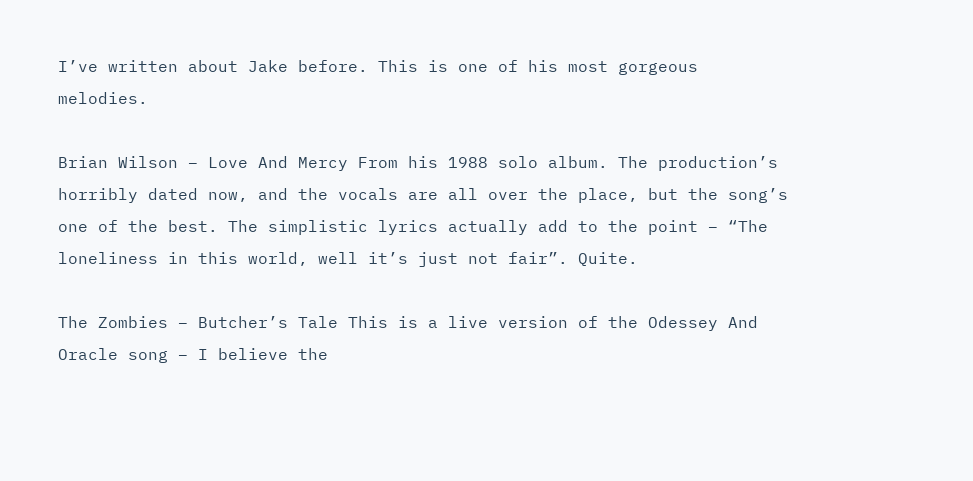I’ve written about Jake before. This is one of his most gorgeous melodies.

Brian Wilson – Love And Mercy From his 1988 solo album. The production’s horribly dated now, and the vocals are all over the place, but the song’s one of the best. The simplistic lyrics actually add to the point – “The loneliness in this world, well it’s just not fair”. Quite.

The Zombies – Butcher’s Tale This is a live version of the Odessey And Oracle song – I believe the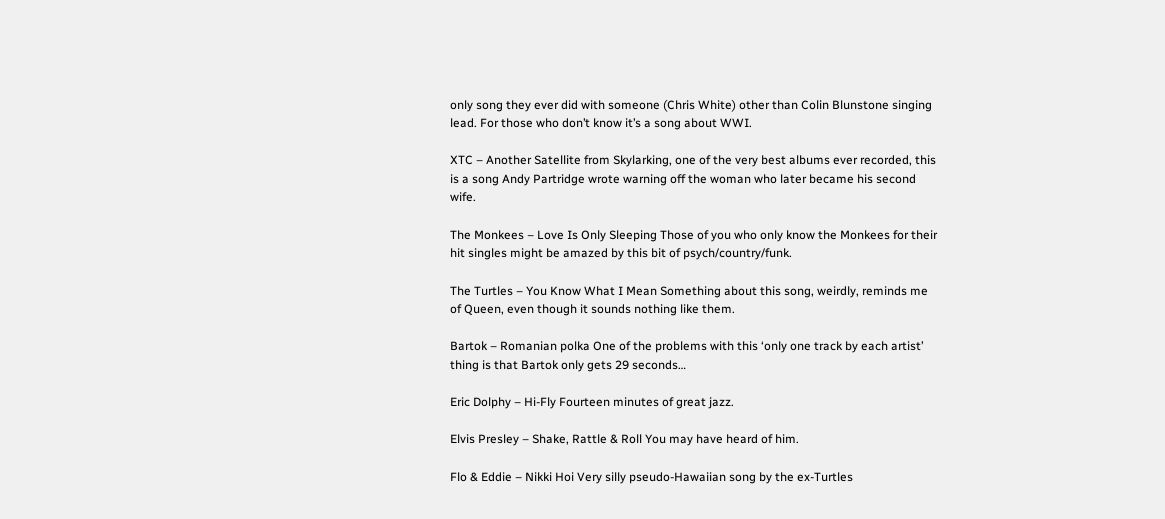only song they ever did with someone (Chris White) other than Colin Blunstone singing lead. For those who don’t know it’s a song about WWI.

XTC – Another Satellite from Skylarking, one of the very best albums ever recorded, this is a song Andy Partridge wrote warning off the woman who later became his second wife.

The Monkees – Love Is Only Sleeping Those of you who only know the Monkees for their hit singles might be amazed by this bit of psych/country/funk.

The Turtles – You Know What I Mean Something about this song, weirdly, reminds me of Queen, even though it sounds nothing like them.

Bartok – Romanian polka One of the problems with this ‘only one track by each artist’ thing is that Bartok only gets 29 seconds…

Eric Dolphy – Hi-Fly Fourteen minutes of great jazz.

Elvis Presley – Shake, Rattle & Roll You may have heard of him.

Flo & Eddie – Nikki Hoi Very silly pseudo-Hawaiian song by the ex-Turtles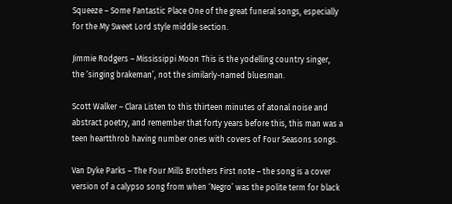Squeeze – Some Fantastic Place One of the great funeral songs, especially for the My Sweet Lord style middle section.

Jimmie Rodgers – Mississippi Moon This is the yodelling country singer, the ‘singing brakeman’, not the similarly-named bluesman.

Scott Walker – Clara Listen to this thirteen minutes of atonal noise and abstract poetry, and remember that forty years before this, this man was a teen heartthrob having number ones with covers of Four Seasons songs.

Van Dyke Parks – The Four Mills Brothers First note – the song is a cover version of a calypso song from when ‘Negro’ was the polite term for black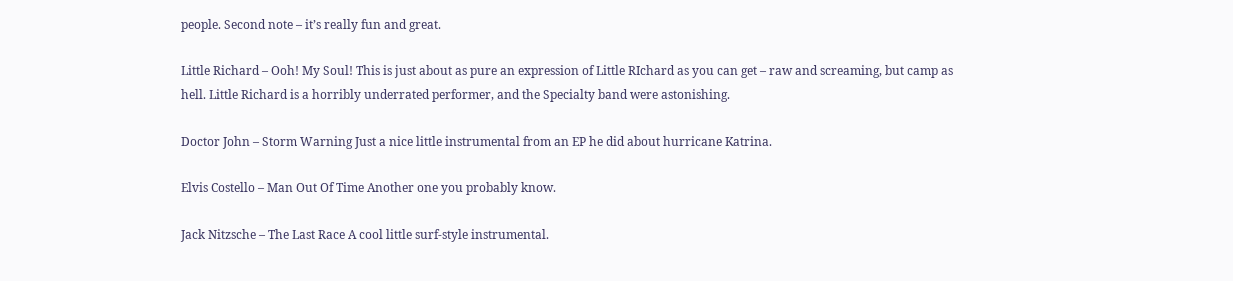people. Second note – it’s really fun and great.

Little Richard – Ooh! My Soul! This is just about as pure an expression of Little RIchard as you can get – raw and screaming, but camp as hell. Little Richard is a horribly underrated performer, and the Specialty band were astonishing.

Doctor John – Storm Warning Just a nice little instrumental from an EP he did about hurricane Katrina.

Elvis Costello – Man Out Of Time Another one you probably know.

Jack Nitzsche – The Last Race A cool little surf-style instrumental.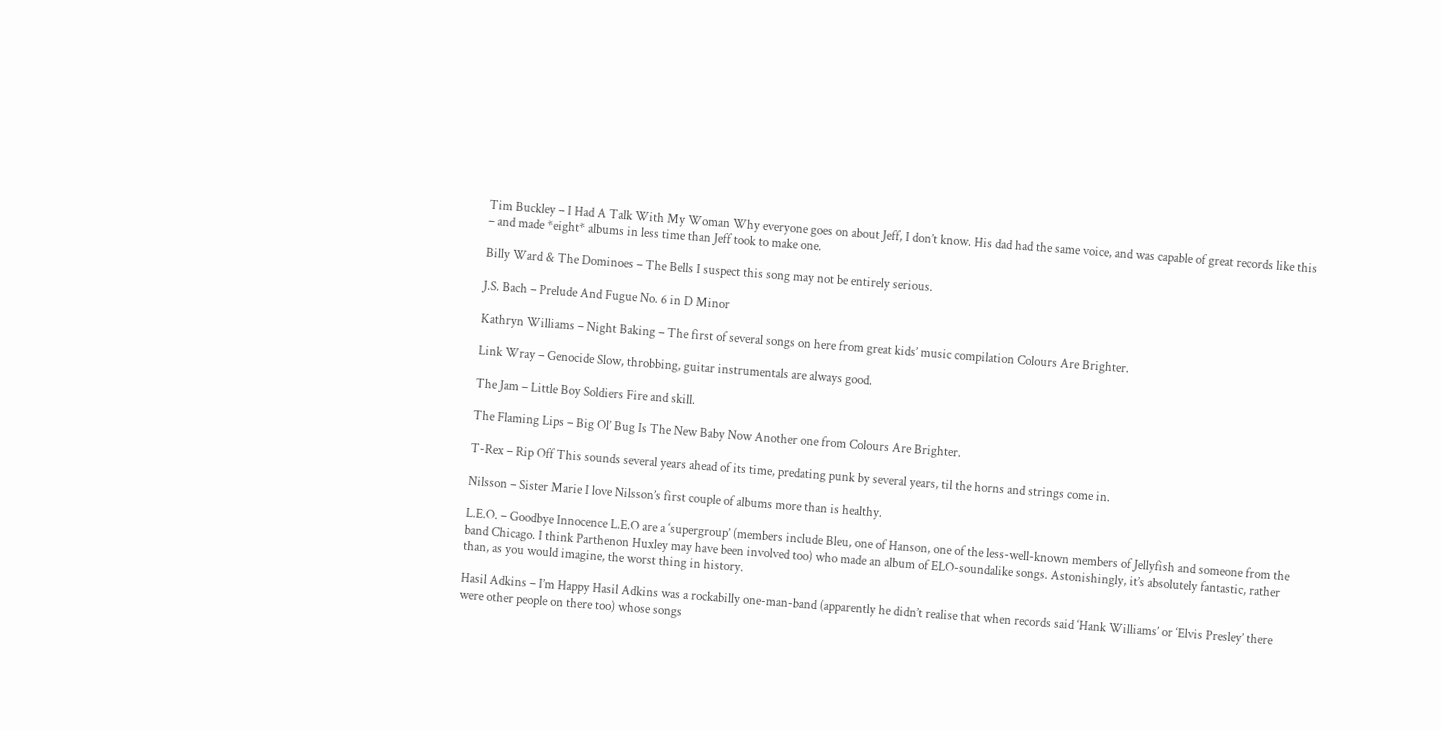Tim Buckley – I Had A Talk With My Woman Why everyone goes on about Jeff, I don’t know. His dad had the same voice, and was capable of great records like this – and made *eight* albums in less time than Jeff took to make one.

Billy Ward & The Dominoes – The Bells I suspect this song may not be entirely serious.

J.S. Bach – Prelude And Fugue No. 6 in D Minor

Kathryn Williams – Night Baking – The first of several songs on here from great kids’ music compilation Colours Are Brighter.

Link Wray – Genocide Slow, throbbing, guitar instrumentals are always good.

The Jam – Little Boy Soldiers Fire and skill.

The Flaming Lips – Big Ol’ Bug Is The New Baby Now Another one from Colours Are Brighter.

T-Rex – Rip Off This sounds several years ahead of its time, predating punk by several years, til the horns and strings come in.

Nilsson – Sister Marie I love Nilsson’s first couple of albums more than is healthy.

L.E.O. – Goodbye Innocence L.E.O are a ‘supergroup’ (members include Bleu, one of Hanson, one of the less-well-known members of Jellyfish and someone from the band Chicago. I think Parthenon Huxley may have been involved too) who made an album of ELO-soundalike songs. Astonishingly, it’s absolutely fantastic, rather than, as you would imagine, the worst thing in history.

Hasil Adkins – I’m Happy Hasil Adkins was a rockabilly one-man-band (apparently he didn’t realise that when records said ‘Hank Williams’ or ‘Elvis Presley’ there were other people on there too) whose songs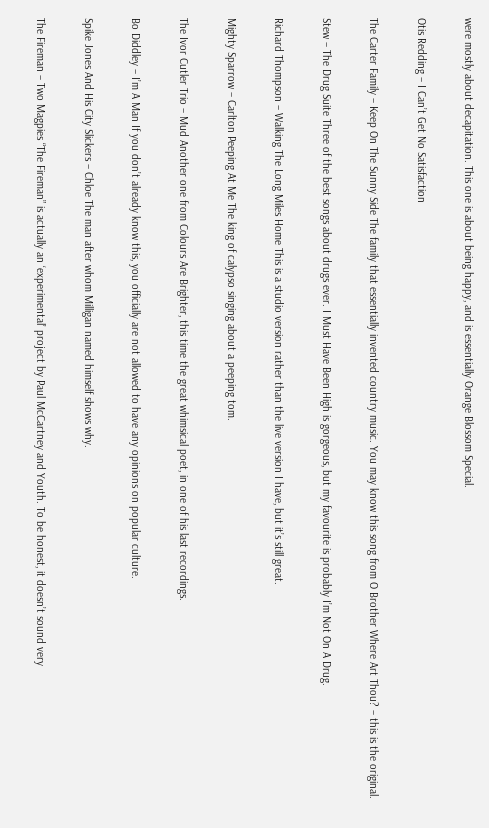were mostly about decapitation. This one is about being happy, and is essentially Orange Blossom Special.

Otis Redding – I Can’t Get No Satisfaction

The Carter Family – Keep On The Sunny Side The family that essentially invented country music. You may know this song from O Brother Where Art Thou? – this is the original.

Stew – The Drug Suite Three of the best songs about drugs ever. I Must Have Been High is gorgeous, but my favourite is probably I’m Not On A Drug.

Richard Thompson – Walking The Long Miles Home This is a studio version rather than the live version I have, but it’s still great.

Mighty Sparrow – Carlton Peeping At Me The king of calypso singing about a peeping tom.

The Ivor Cutler Trio – Mud Another one from Colours Are Brighter, this time the great whimsical poet, in one of his last recordings.

Bo Diddley – I’m A Man If you don’t already know this, you officially are not allowed to have any opinions on popular culture.

Spike Jones And His City Slickers – Chloe The man after whom Milligan named himself shows why.

The Fireman – Two Magpies “The Fireman” is actually an ‘experimental’ project by Paul McCartney and Youth. To be honest, it doesn’t sound very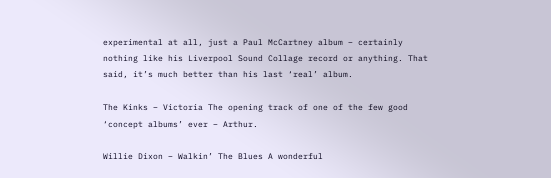experimental at all, just a Paul McCartney album – certainly nothing like his Liverpool Sound Collage record or anything. That said, it’s much better than his last ‘real’ album.

The Kinks – Victoria The opening track of one of the few good ‘concept albums’ ever – Arthur.

Willie Dixon – Walkin’ The Blues A wonderful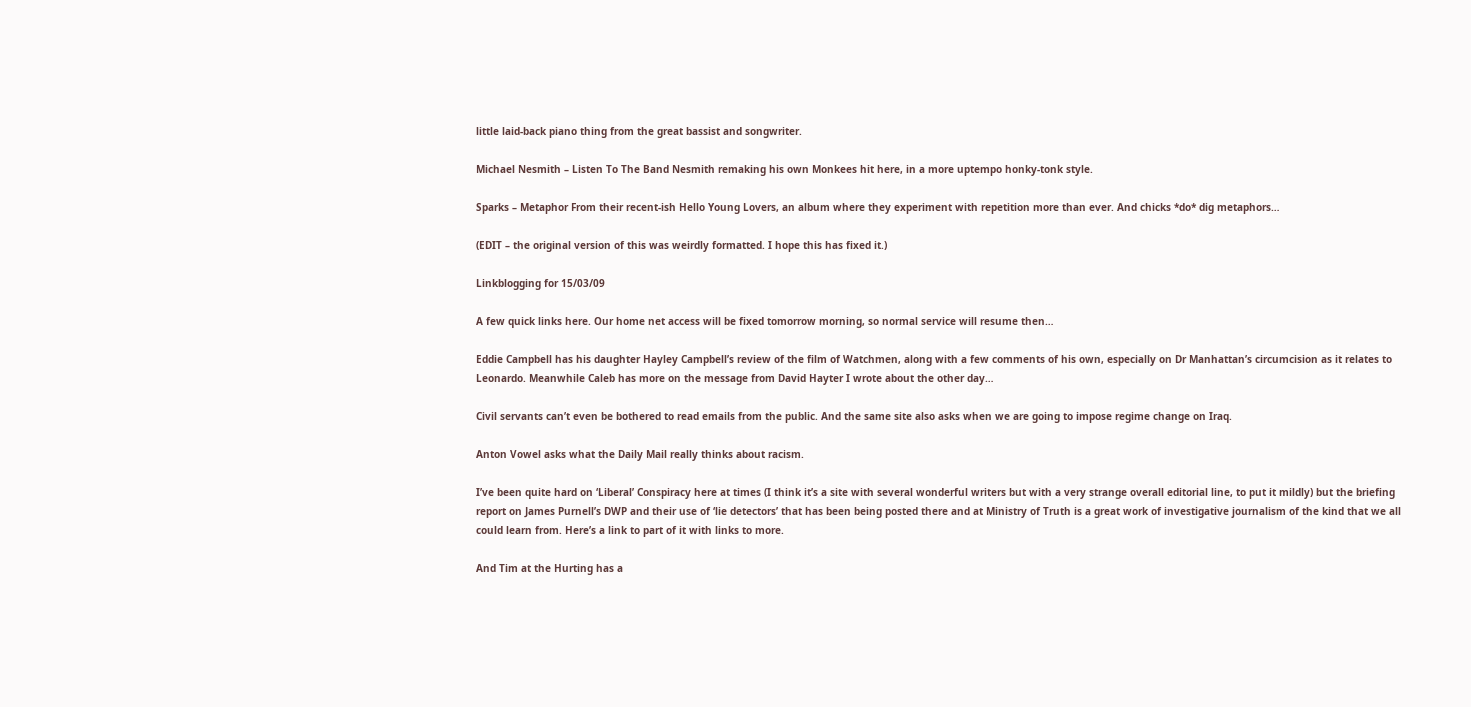little laid-back piano thing from the great bassist and songwriter.

Michael Nesmith – Listen To The Band Nesmith remaking his own Monkees hit here, in a more uptempo honky-tonk style.

Sparks – Metaphor From their recent-ish Hello Young Lovers, an album where they experiment with repetition more than ever. And chicks *do* dig metaphors…

(EDIT – the original version of this was weirdly formatted. I hope this has fixed it.)

Linkblogging for 15/03/09

A few quick links here. Our home net access will be fixed tomorrow morning, so normal service will resume then…

Eddie Campbell has his daughter Hayley Campbell’s review of the film of Watchmen, along with a few comments of his own, especially on Dr Manhattan’s circumcision as it relates to Leonardo. Meanwhile Caleb has more on the message from David Hayter I wrote about the other day…

Civil servants can’t even be bothered to read emails from the public. And the same site also asks when we are going to impose regime change on Iraq.

Anton Vowel asks what the Daily Mail really thinks about racism.

I’ve been quite hard on ‘Liberal’ Conspiracy here at times (I think it’s a site with several wonderful writers but with a very strange overall editorial line, to put it mildly) but the briefing report on James Purnell’s DWP and their use of ‘lie detectors’ that has been being posted there and at Ministry of Truth is a great work of investigative journalism of the kind that we all could learn from. Here’s a link to part of it with links to more.

And Tim at the Hurting has a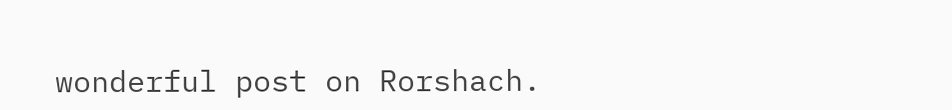wonderful post on Rorshach.